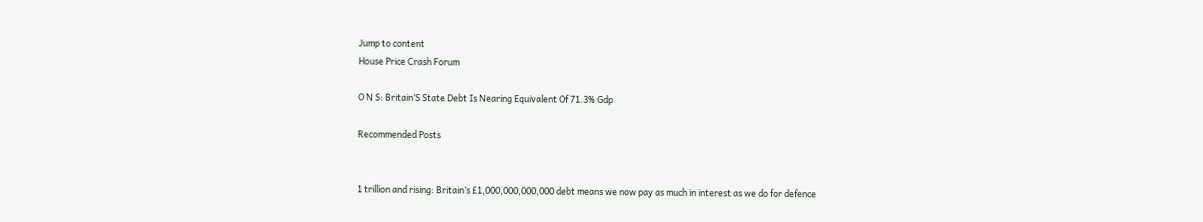Jump to content
House Price Crash Forum

O N S: Britain’S State Debt Is Nearing Equivalent Of 71.3% Gdp

Recommended Posts


1 trillion and rising: Britain’s £1,000,000,000,000 debt means we now pay as much in interest as we do for defence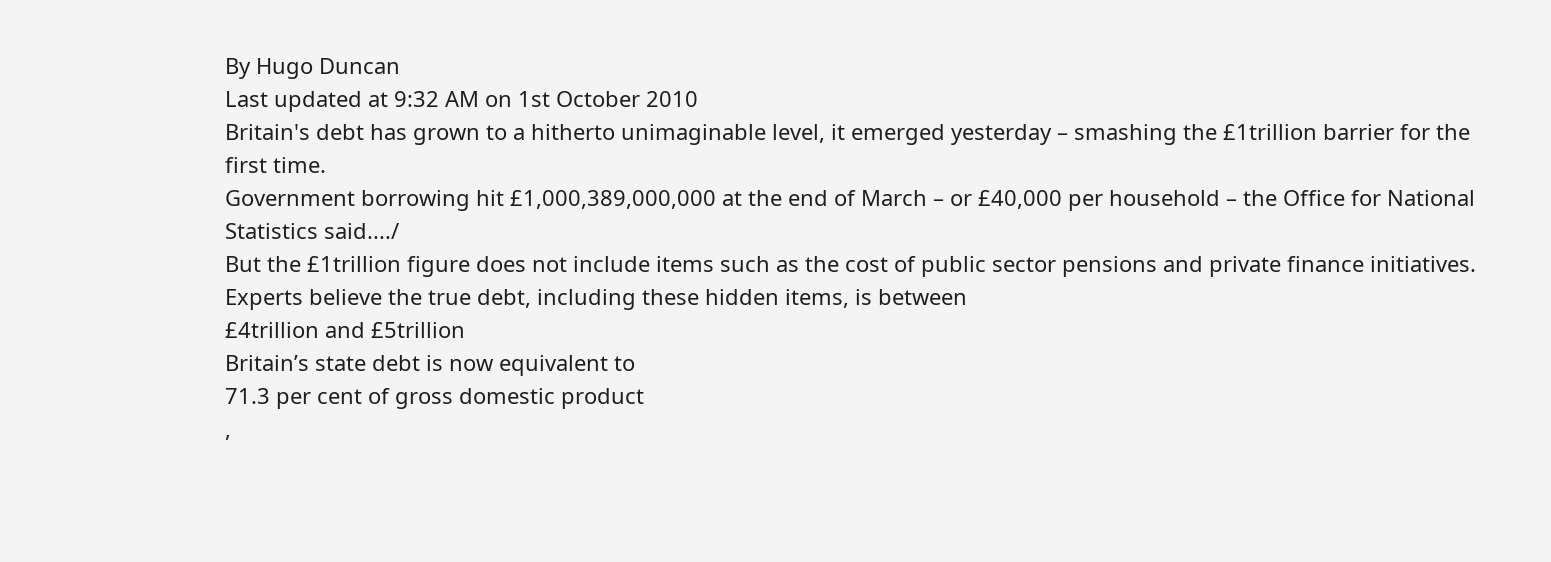By Hugo Duncan
Last updated at 9:32 AM on 1st October 2010
Britain's debt has grown to a hitherto unimaginable level, it emerged yesterday – smashing the £1trillion barrier for the first time.
Government borrowing hit £1,000,389,000,000 at the end of March – or £40,000 per household – the Office for National Statistics said..../
But the £1trillion figure does not include items such as the cost of public sector pensions and private finance initiatives.
Experts believe the true debt, including these hidden items, is between
£4trillion and £5trillion
Britain’s state debt is now equivalent to
71.3 per cent of gross domestic product
,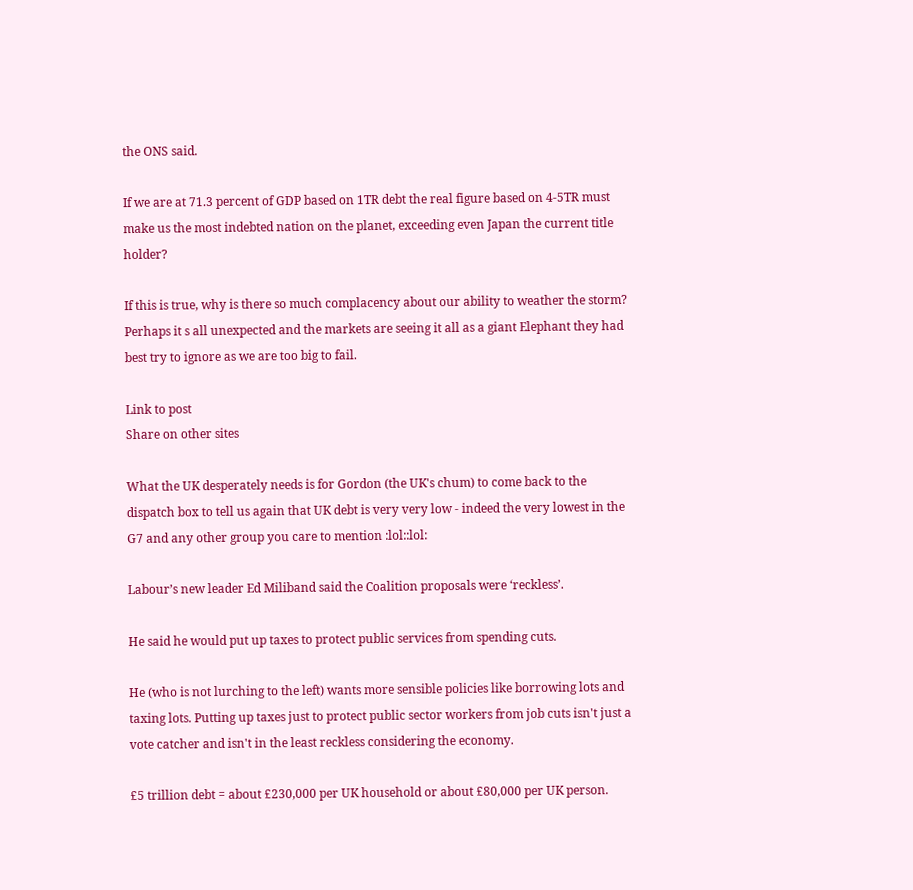the ONS said.

If we are at 71.3 percent of GDP based on 1TR debt the real figure based on 4-5TR must make us the most indebted nation on the planet, exceeding even Japan the current title holder?

If this is true, why is there so much complacency about our ability to weather the storm? Perhaps it s all unexpected and the markets are seeing it all as a giant Elephant they had best try to ignore as we are too big to fail.

Link to post
Share on other sites

What the UK desperately needs is for Gordon (the UK's chum) to come back to the dispatch box to tell us again that UK debt is very very low - indeed the very lowest in the G7 and any other group you care to mention :lol::lol:

Labour’s new leader Ed Miliband said the Coalition proposals were ‘reckless’.

He said he would put up taxes to protect public services from spending cuts.

He (who is not lurching to the left) wants more sensible policies like borrowing lots and taxing lots. Putting up taxes just to protect public sector workers from job cuts isn't just a vote catcher and isn't in the least reckless considering the economy.

£5 trillion debt = about £230,000 per UK household or about £80,000 per UK person.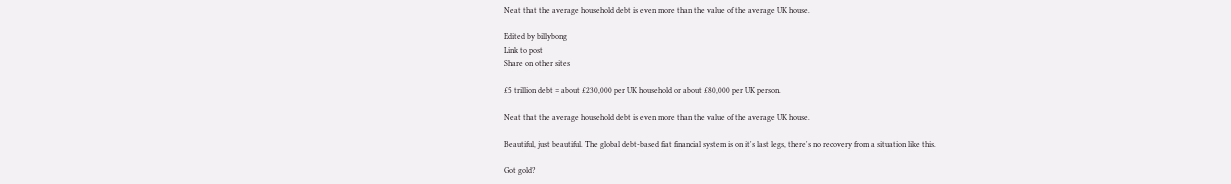Neat that the average household debt is even more than the value of the average UK house.

Edited by billybong
Link to post
Share on other sites

£5 trillion debt = about £230,000 per UK household or about £80,000 per UK person.

Neat that the average household debt is even more than the value of the average UK house.

Beautiful, just beautiful. The global debt-based fiat financial system is on it's last legs, there's no recovery from a situation like this.

Got gold?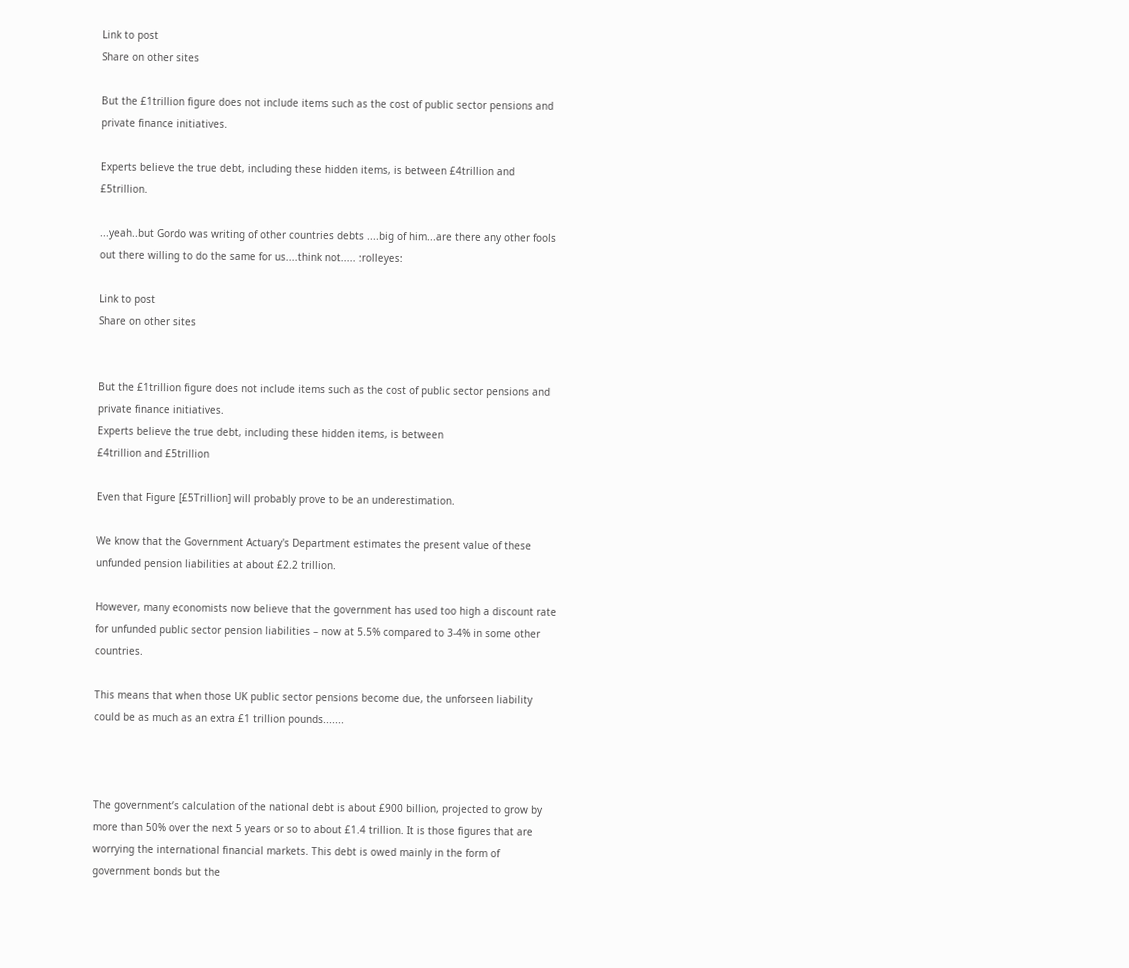Link to post
Share on other sites

But the £1trillion figure does not include items such as the cost of public sector pensions and private finance initiatives.

Experts believe the true debt, including these hidden items, is between £4trillion and £5trillion.

...yeah..but Gordo was writing of other countries debts ....big of him...are there any other fools out there willing to do the same for us....think not..... :rolleyes:

Link to post
Share on other sites


But the £1trillion figure does not include items such as the cost of public sector pensions and private finance initiatives.
Experts believe the true debt, including these hidden items, is between
£4trillion and £5trillion

Even that Figure [£5Trillion] will probably prove to be an underestimation.

We know that the Government Actuary's Department estimates the present value of these unfunded pension liabilities at about £2.2 trillion.

However, many economists now believe that the government has used too high a discount rate for unfunded public sector pension liabilities – now at 5.5% compared to 3-4% in some other countries.

This means that when those UK public sector pensions become due, the unforseen liability could be as much as an extra £1 trillion pounds.......



The government’s calculation of the national debt is about £900 billion, projected to grow by more than 50% over the next 5 years or so to about £1.4 trillion. It is those figures that are worrying the international financial markets. This debt is owed mainly in the form of government bonds but the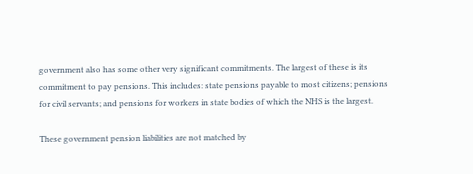government also has some other very significant commitments. The largest of these is its commitment to pay pensions. This includes: state pensions payable to most citizens; pensions for civil servants; and pensions for workers in state bodies of which the NHS is the largest.

These government pension liabilities are not matched by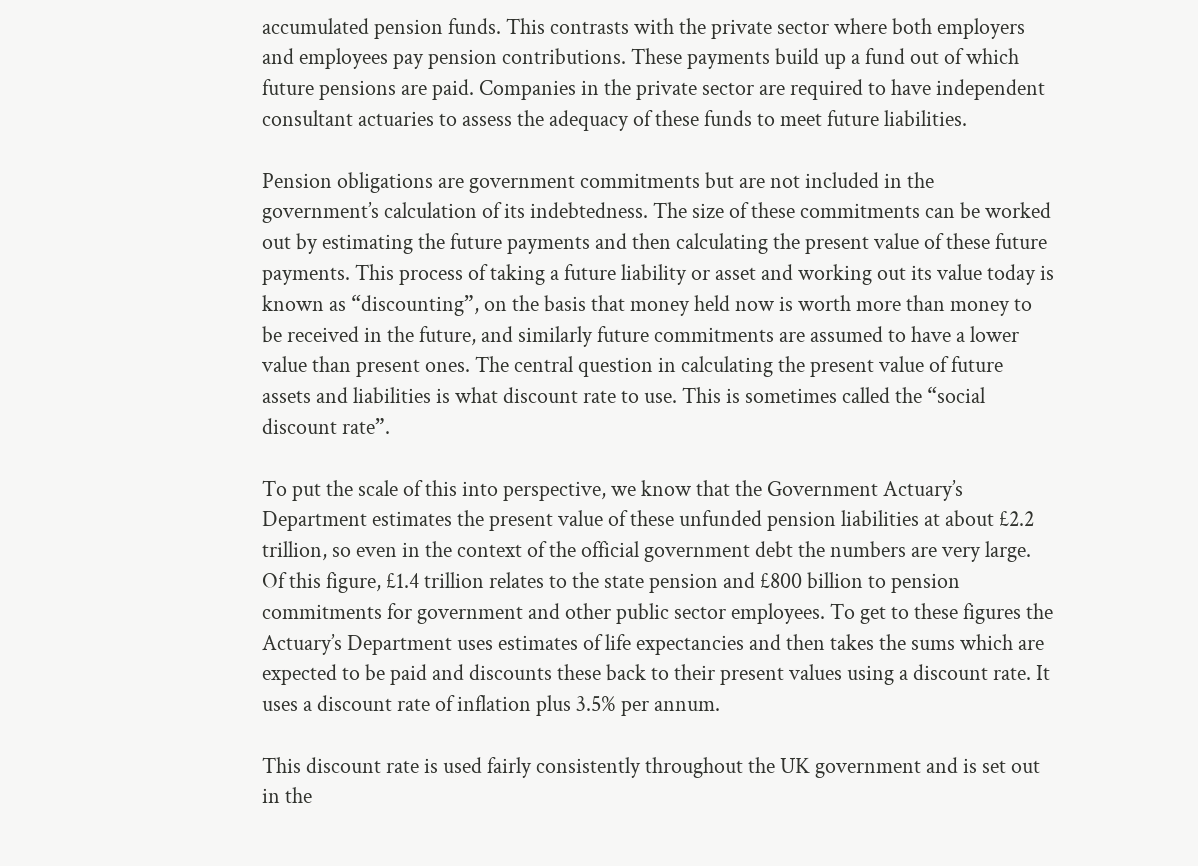accumulated pension funds. This contrasts with the private sector where both employers and employees pay pension contributions. These payments build up a fund out of which future pensions are paid. Companies in the private sector are required to have independent consultant actuaries to assess the adequacy of these funds to meet future liabilities.

Pension obligations are government commitments but are not included in the government’s calculation of its indebtedness. The size of these commitments can be worked out by estimating the future payments and then calculating the present value of these future payments. This process of taking a future liability or asset and working out its value today is known as “discounting”, on the basis that money held now is worth more than money to be received in the future, and similarly future commitments are assumed to have a lower value than present ones. The central question in calculating the present value of future assets and liabilities is what discount rate to use. This is sometimes called the “social discount rate”.

To put the scale of this into perspective, we know that the Government Actuary’s Department estimates the present value of these unfunded pension liabilities at about £2.2 trillion, so even in the context of the official government debt the numbers are very large. Of this figure, £1.4 trillion relates to the state pension and £800 billion to pension commitments for government and other public sector employees. To get to these figures the Actuary’s Department uses estimates of life expectancies and then takes the sums which are expected to be paid and discounts these back to their present values using a discount rate. It uses a discount rate of inflation plus 3.5% per annum.

This discount rate is used fairly consistently throughout the UK government and is set out in the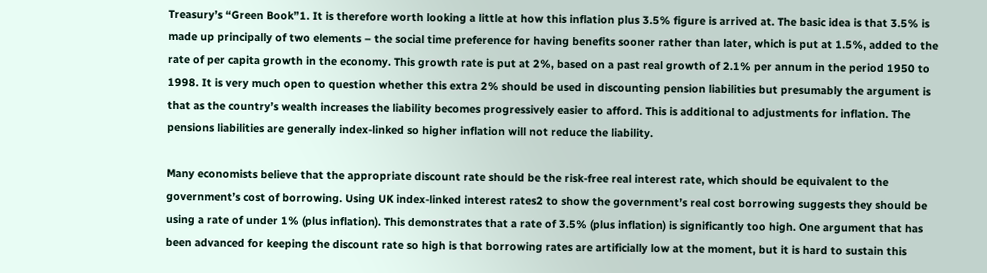Treasury’s “Green Book”1. It is therefore worth looking a little at how this inflation plus 3.5% figure is arrived at. The basic idea is that 3.5% is made up principally of two elements – the social time preference for having benefits sooner rather than later, which is put at 1.5%, added to the rate of per capita growth in the economy. This growth rate is put at 2%, based on a past real growth of 2.1% per annum in the period 1950 to 1998. It is very much open to question whether this extra 2% should be used in discounting pension liabilities but presumably the argument is that as the country’s wealth increases the liability becomes progressively easier to afford. This is additional to adjustments for inflation. The pensions liabilities are generally index-linked so higher inflation will not reduce the liability.

Many economists believe that the appropriate discount rate should be the risk-free real interest rate, which should be equivalent to the government’s cost of borrowing. Using UK index-linked interest rates2 to show the government’s real cost borrowing suggests they should be using a rate of under 1% (plus inflation). This demonstrates that a rate of 3.5% (plus inflation) is significantly too high. One argument that has been advanced for keeping the discount rate so high is that borrowing rates are artificially low at the moment, but it is hard to sustain this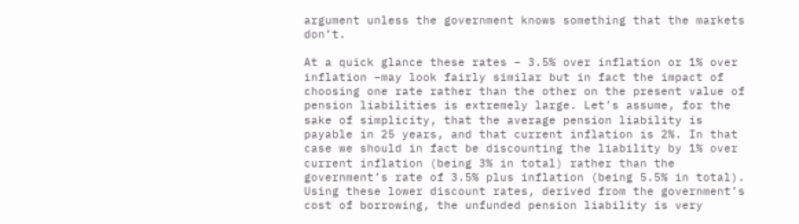argument unless the government knows something that the markets don’t.

At a quick glance these rates – 3.5% over inflation or 1% over inflation –may look fairly similar but in fact the impact of choosing one rate rather than the other on the present value of pension liabilities is extremely large. Let’s assume, for the sake of simplicity, that the average pension liability is payable in 25 years, and that current inflation is 2%. In that case we should in fact be discounting the liability by 1% over current inflation (being 3% in total) rather than the government’s rate of 3.5% plus inflation (being 5.5% in total). Using these lower discount rates, derived from the government’s cost of borrowing, the unfunded pension liability is very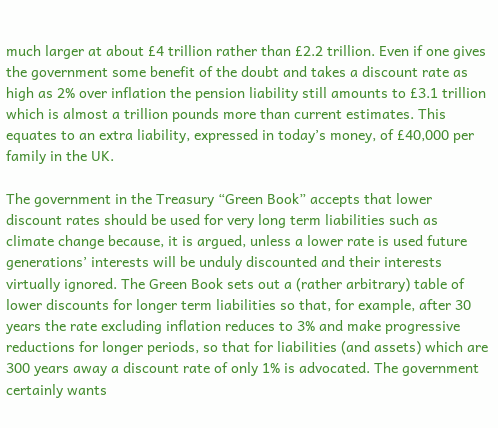much larger at about £4 trillion rather than £2.2 trillion. Even if one gives the government some benefit of the doubt and takes a discount rate as high as 2% over inflation the pension liability still amounts to £3.1 trillion which is almost a trillion pounds more than current estimates. This equates to an extra liability, expressed in today’s money, of £40,000 per family in the UK.

The government in the Treasury “Green Book” accepts that lower discount rates should be used for very long term liabilities such as climate change because, it is argued, unless a lower rate is used future generations’ interests will be unduly discounted and their interests virtually ignored. The Green Book sets out a (rather arbitrary) table of lower discounts for longer term liabilities so that, for example, after 30 years the rate excluding inflation reduces to 3% and make progressive reductions for longer periods, so that for liabilities (and assets) which are 300 years away a discount rate of only 1% is advocated. The government certainly wants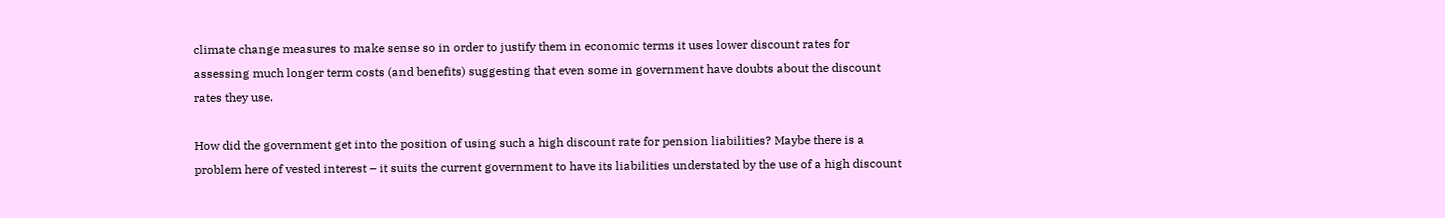climate change measures to make sense so in order to justify them in economic terms it uses lower discount rates for assessing much longer term costs (and benefits) suggesting that even some in government have doubts about the discount rates they use.

How did the government get into the position of using such a high discount rate for pension liabilities? Maybe there is a problem here of vested interest – it suits the current government to have its liabilities understated by the use of a high discount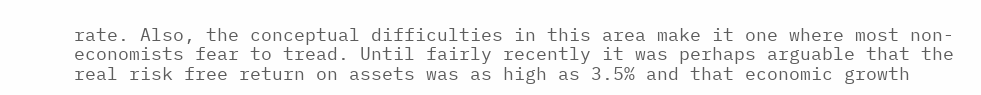rate. Also, the conceptual difficulties in this area make it one where most non-economists fear to tread. Until fairly recently it was perhaps arguable that the real risk free return on assets was as high as 3.5% and that economic growth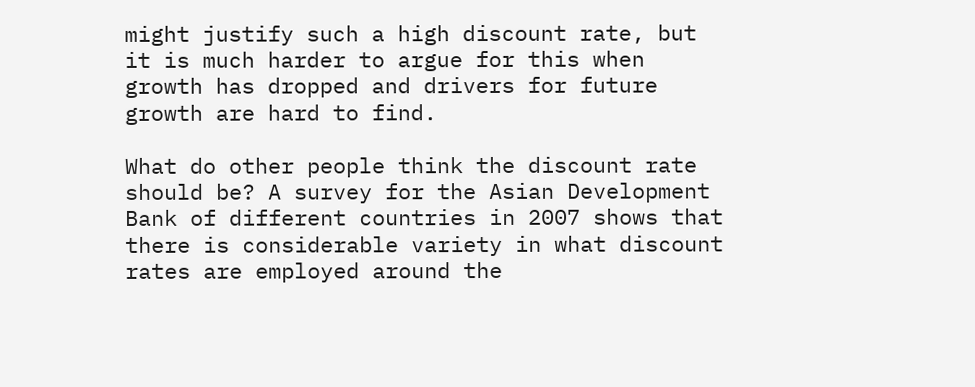might justify such a high discount rate, but it is much harder to argue for this when growth has dropped and drivers for future growth are hard to find.

What do other people think the discount rate should be? A survey for the Asian Development Bank of different countries in 2007 shows that there is considerable variety in what discount rates are employed around the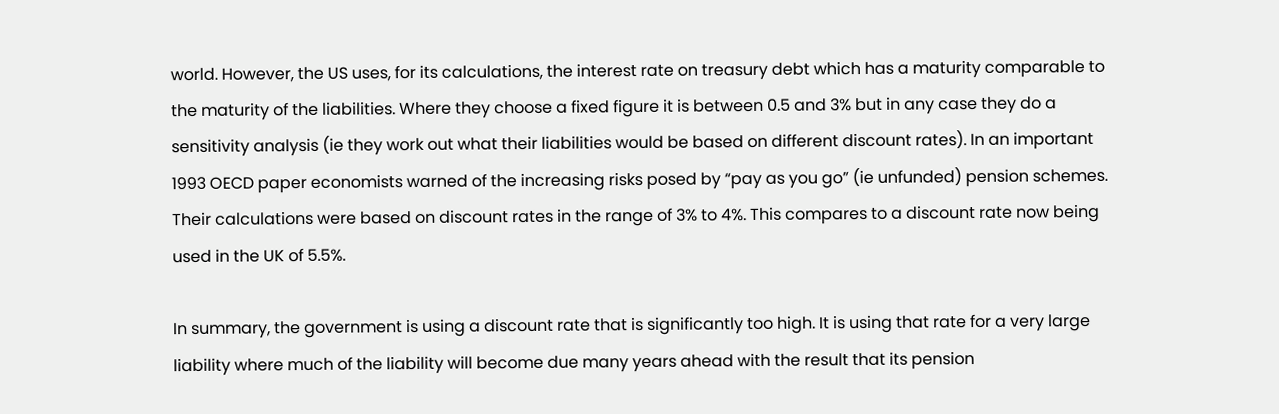world. However, the US uses, for its calculations, the interest rate on treasury debt which has a maturity comparable to the maturity of the liabilities. Where they choose a fixed figure it is between 0.5 and 3% but in any case they do a sensitivity analysis (ie they work out what their liabilities would be based on different discount rates). In an important 1993 OECD paper economists warned of the increasing risks posed by “pay as you go” (ie unfunded) pension schemes. Their calculations were based on discount rates in the range of 3% to 4%. This compares to a discount rate now being used in the UK of 5.5%.

In summary, the government is using a discount rate that is significantly too high. It is using that rate for a very large liability where much of the liability will become due many years ahead with the result that its pension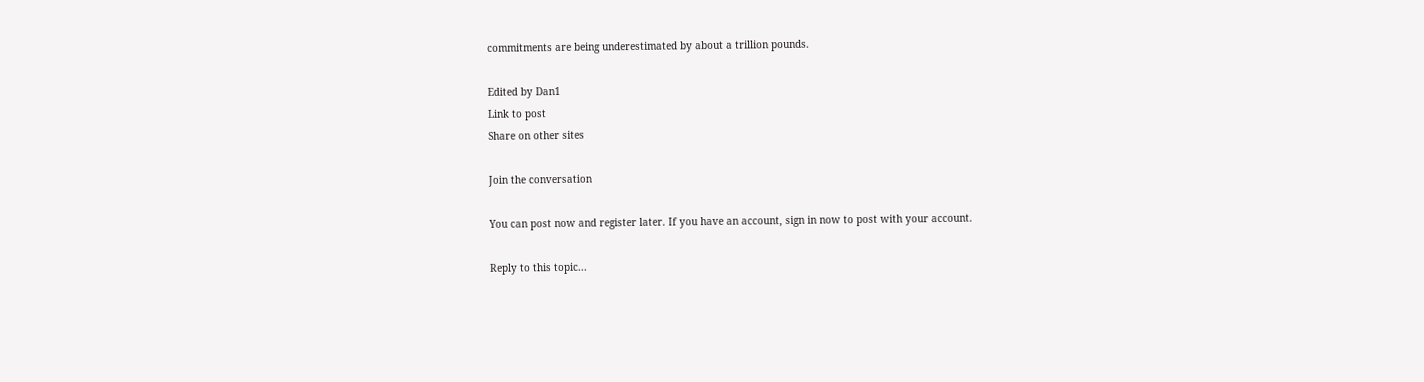commitments are being underestimated by about a trillion pounds.

Edited by Dan1
Link to post
Share on other sites

Join the conversation

You can post now and register later. If you have an account, sign in now to post with your account.

Reply to this topic...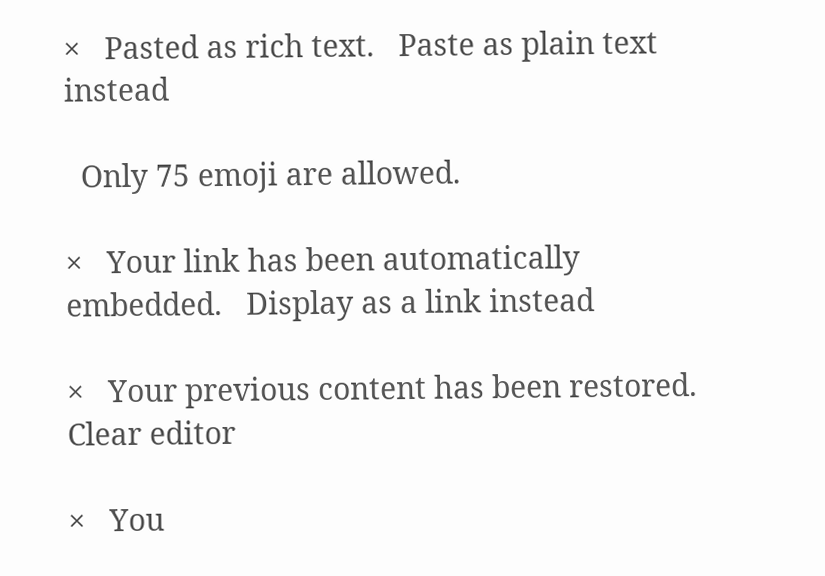×   Pasted as rich text.   Paste as plain text instead

  Only 75 emoji are allowed.

×   Your link has been automatically embedded.   Display as a link instead

×   Your previous content has been restored.   Clear editor

×   You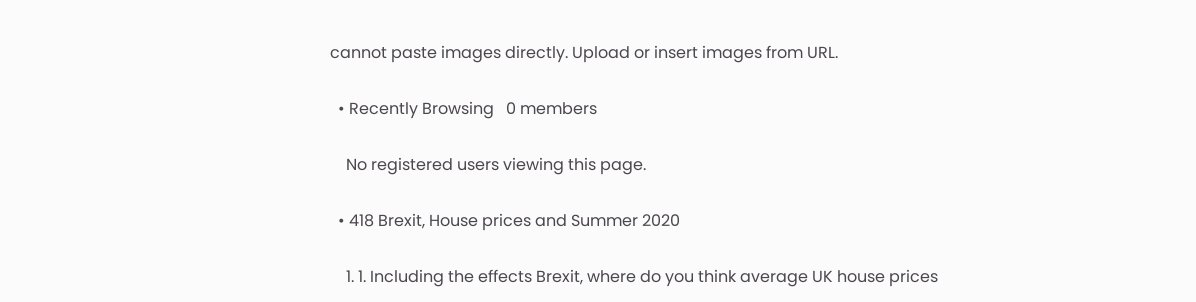cannot paste images directly. Upload or insert images from URL.

  • Recently Browsing   0 members

    No registered users viewing this page.

  • 418 Brexit, House prices and Summer 2020

    1. 1. Including the effects Brexit, where do you think average UK house prices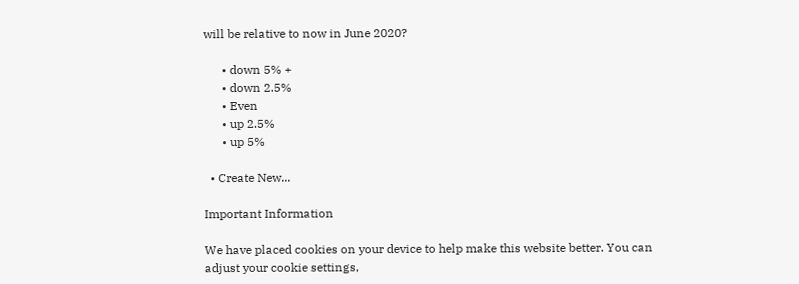will be relative to now in June 2020?

      • down 5% +
      • down 2.5%
      • Even
      • up 2.5%
      • up 5%

  • Create New...

Important Information

We have placed cookies on your device to help make this website better. You can adjust your cookie settings,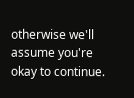otherwise we'll assume you're okay to continue.